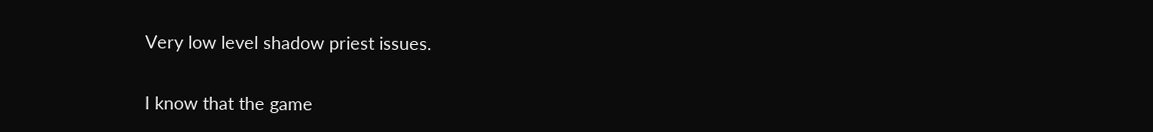Very low level shadow priest issues.

I know that the game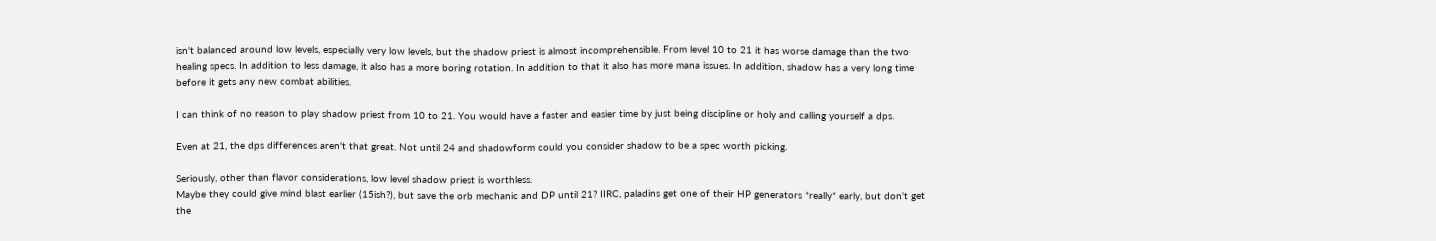isn't balanced around low levels, especially very low levels, but the shadow priest is almost incomprehensible. From level 10 to 21 it has worse damage than the two healing specs. In addition to less damage, it also has a more boring rotation. In addition to that it also has more mana issues. In addition, shadow has a very long time before it gets any new combat abilities.

I can think of no reason to play shadow priest from 10 to 21. You would have a faster and easier time by just being discipline or holy and calling yourself a dps.

Even at 21, the dps differences aren't that great. Not until 24 and shadowform could you consider shadow to be a spec worth picking.

Seriously, other than flavor considerations, low level shadow priest is worthless.
Maybe they could give mind blast earlier (15ish?), but save the orb mechanic and DP until 21? IIRC, paladins get one of their HP generators *really* early, but don't get the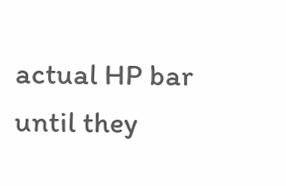actual HP bar until they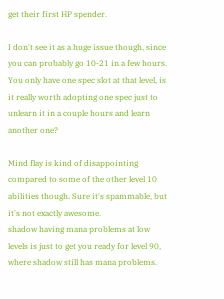get their first HP spender.

I don't see it as a huge issue though, since you can probably go 10-21 in a few hours. You only have one spec slot at that level, is it really worth adopting one spec just to unlearn it in a couple hours and learn another one?

Mind flay is kind of disappointing compared to some of the other level 10 abilities though. Sure it's spammable, but it's not exactly awesome.
shadow having mana problems at low levels is just to get you ready for level 90, where shadow still has mana problems.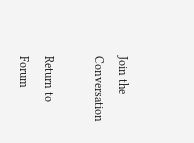Join the Conversation

Return to Forum